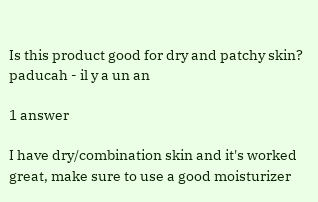Is this product good for dry and patchy skin?
paducah - il y a un an

1 answer

I have dry/combination skin and it's worked great, make sure to use a good moisturizer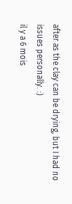after as the clay can be drying, but I had no issues personally. :)
il y a 6 mois